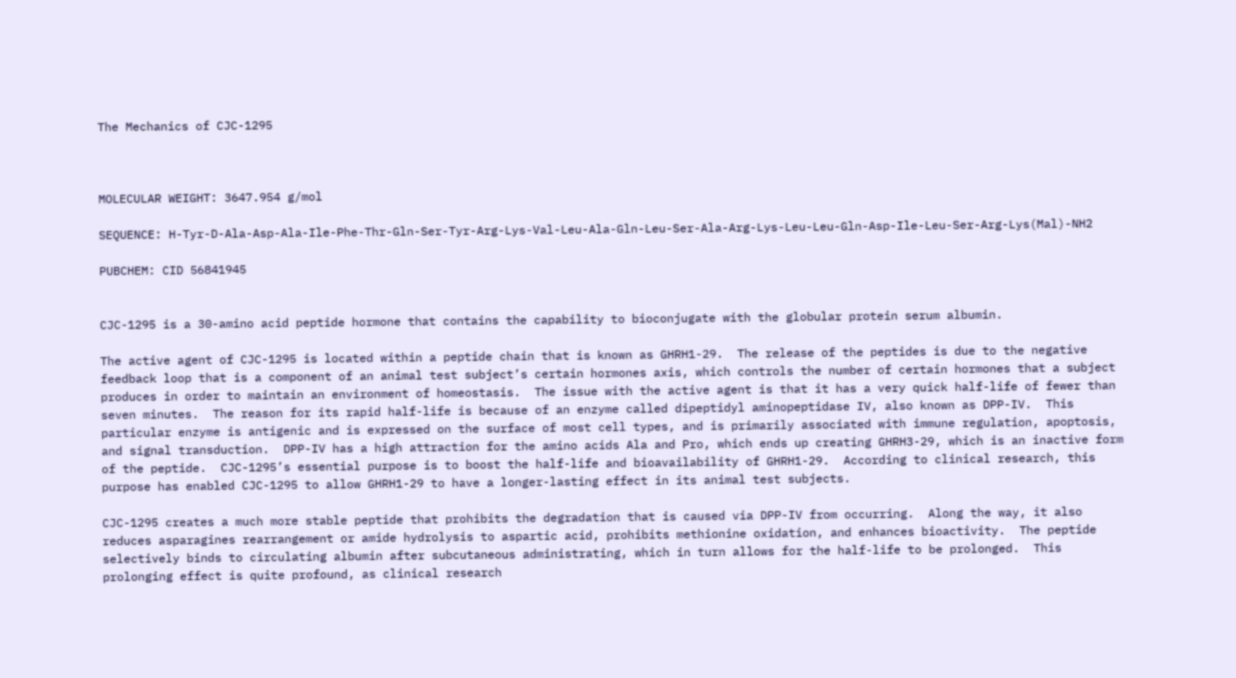The Mechanics of CJC-1295



MOLECULAR WEIGHT: 3647.954 g/mol

SEQUENCE: H-Tyr-D-Ala-Asp-Ala-Ile-Phe-Thr-Gln-Ser-Tyr-Arg-Lys-Val-Leu-Ala-Gln-Leu-Ser-Ala-Arg-Lys-Leu-Leu-Gln-Asp-Ile-Leu-Ser-Arg-Lys(Mal)-NH2

PUBCHEM: CID 56841945


CJC-1295 is a 30-amino acid peptide hormone that contains the capability to bioconjugate with the globular protein serum albumin.

The active agent of CJC-1295 is located within a peptide chain that is known as GHRH1-29.  The release of the peptides is due to the negative feedback loop that is a component of an animal test subject’s certain hormones axis, which controls the number of certain hormones that a subject produces in order to maintain an environment of homeostasis.  The issue with the active agent is that it has a very quick half-life of fewer than seven minutes.  The reason for its rapid half-life is because of an enzyme called dipeptidyl aminopeptidase IV, also known as DPP-IV.  This particular enzyme is antigenic and is expressed on the surface of most cell types, and is primarily associated with immune regulation, apoptosis, and signal transduction.  DPP-IV has a high attraction for the amino acids Ala and Pro, which ends up creating GHRH3-29, which is an inactive form of the peptide.  CJC-1295’s essential purpose is to boost the half-life and bioavailability of GHRH1-29.  According to clinical research, this purpose has enabled CJC-1295 to allow GHRH1-29 to have a longer-lasting effect in its animal test subjects.

CJC-1295 creates a much more stable peptide that prohibits the degradation that is caused via DPP-IV from occurring.  Along the way, it also reduces asparagines rearrangement or amide hydrolysis to aspartic acid, prohibits methionine oxidation, and enhances bioactivity.  The peptide selectively binds to circulating albumin after subcutaneous administrating, which in turn allows for the half-life to be prolonged.  This prolonging effect is quite profound, as clinical research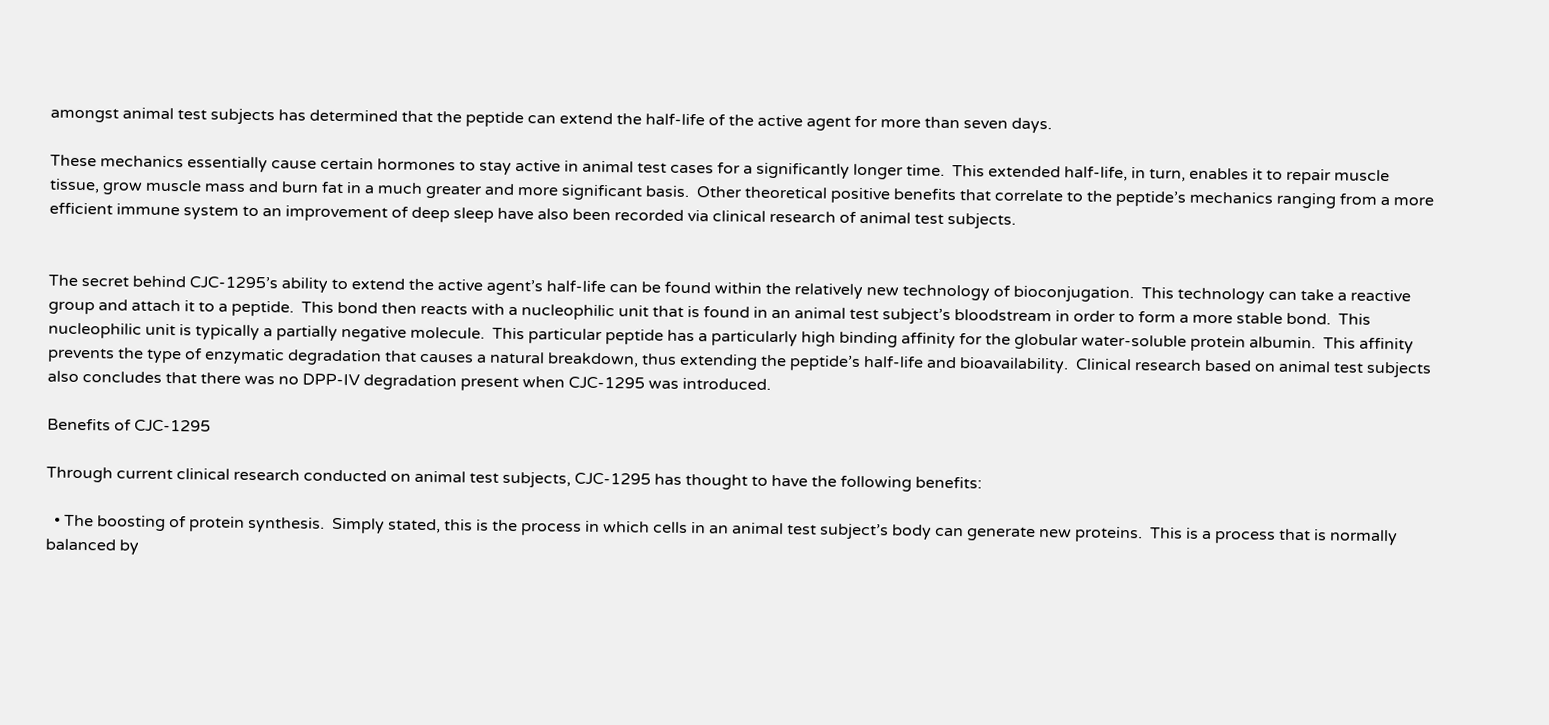amongst animal test subjects has determined that the peptide can extend the half-life of the active agent for more than seven days.

These mechanics essentially cause certain hormones to stay active in animal test cases for a significantly longer time.  This extended half-life, in turn, enables it to repair muscle tissue, grow muscle mass and burn fat in a much greater and more significant basis.  Other theoretical positive benefits that correlate to the peptide’s mechanics ranging from a more efficient immune system to an improvement of deep sleep have also been recorded via clinical research of animal test subjects.


The secret behind CJC-1295’s ability to extend the active agent’s half-life can be found within the relatively new technology of bioconjugation.  This technology can take a reactive group and attach it to a peptide.  This bond then reacts with a nucleophilic unit that is found in an animal test subject’s bloodstream in order to form a more stable bond.  This nucleophilic unit is typically a partially negative molecule.  This particular peptide has a particularly high binding affinity for the globular water-soluble protein albumin.  This affinity prevents the type of enzymatic degradation that causes a natural breakdown, thus extending the peptide’s half-life and bioavailability.  Clinical research based on animal test subjects also concludes that there was no DPP-IV degradation present when CJC-1295 was introduced.

Benefits of CJC-1295

Through current clinical research conducted on animal test subjects, CJC-1295 has thought to have the following benefits:

  • The boosting of protein synthesis.  Simply stated, this is the process in which cells in an animal test subject’s body can generate new proteins.  This is a process that is normally balanced by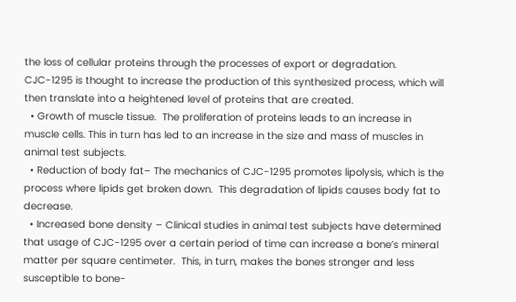the loss of cellular proteins through the processes of export or degradation.  CJC-1295 is thought to increase the production of this synthesized process, which will then translate into a heightened level of proteins that are created.
  • Growth of muscle tissue.  The proliferation of proteins leads to an increase in muscle cells. This in turn has led to an increase in the size and mass of muscles in animal test subjects.
  • Reduction of body fat– The mechanics of CJC-1295 promotes lipolysis, which is the process where lipids get broken down.  This degradation of lipids causes body fat to decrease.
  • Increased bone density – Clinical studies in animal test subjects have determined that usage of CJC-1295 over a certain period of time can increase a bone’s mineral matter per square centimeter.  This, in turn, makes the bones stronger and less susceptible to bone-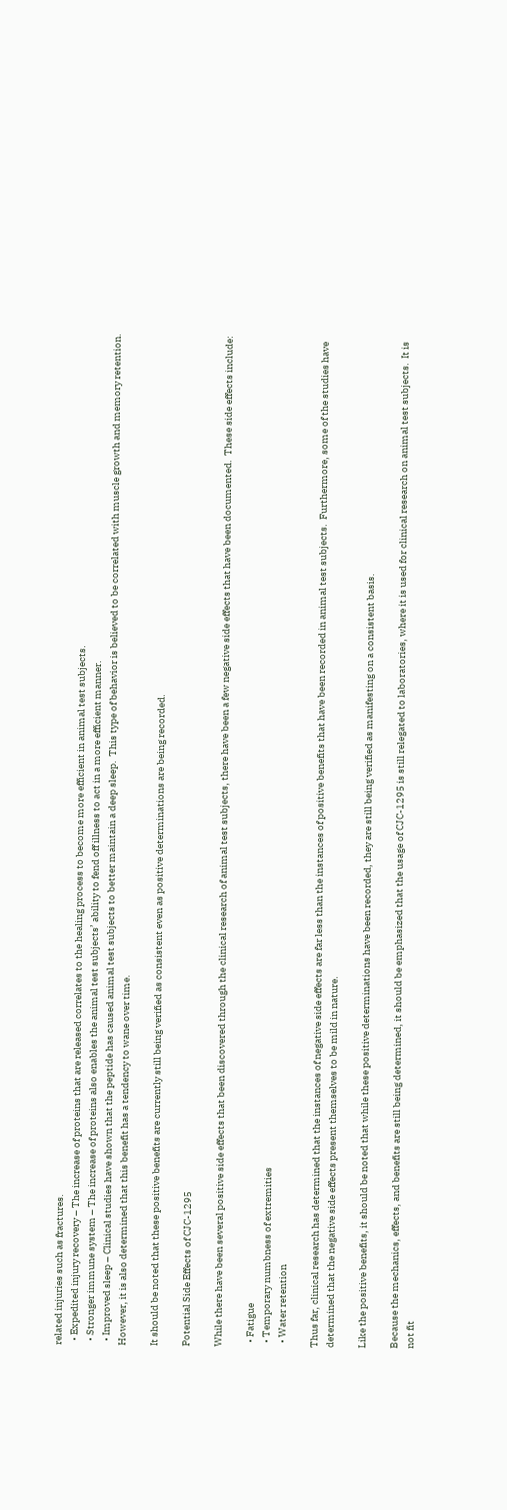related injuries such as fractures.
  • Expedited injury recovery – The increase of proteins that are released correlates to the healing process to become more efficient in animal test subjects.
  • Stronger immune system – The increase of proteins also enables the animal test subjects’ ability to fend off illness to act in a more efficient manner.
  • Improved sleep – Clinical studies have shown that the peptide has caused animal test subjects to better maintain a deep sleep.  This type of behavior is believed to be correlated with muscle growth and memory retention.  However, it is also determined that this benefit has a tendency to wane over time.

It should be noted that these positive benefits are currently still being verified as consistent even as positive determinations are being recorded.

Potential Side Effects of CJC-1295

While there have been several positive side effects that been discovered through the clinical research of animal test subjects, there have been a few negative side effects that have been documented.  These side effects include:

  • Fatigue
  • Temporary numbness of extremities
  • Water retention

Thus far, clinical research has determined that the instances of negative side effects are far less than the instances of positive benefits that have been recorded in animal test subjects.  Furthermore, some of the studies have determined that the negative side effects present themselves to be mild in nature.

Like the positive benefits, it should be noted that while these positive determinations have been recorded, they are still being verified as manifesting on a consistent basis.

Because the mechanics, effects, and benefits are still being determined, it should be emphasized that the usage of CJC-1295 is still relegated to laboratories, where it is used for clinical research on animal test subjects.  It is not fit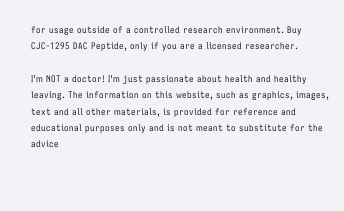for usage outside of a controlled research environment. Buy CJC-1295 DAC Peptide, only if you are a licensed researcher.

I'm NOT a doctor! I'm just passionate about health and healthy leaving. The information on this website, such as graphics, images, text and all other materials, is provided for reference and educational purposes only and is not meant to substitute for the advice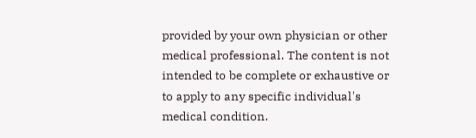provided by your own physician or other medical professional. The content is not intended to be complete or exhaustive or to apply to any specific individual's medical condition.